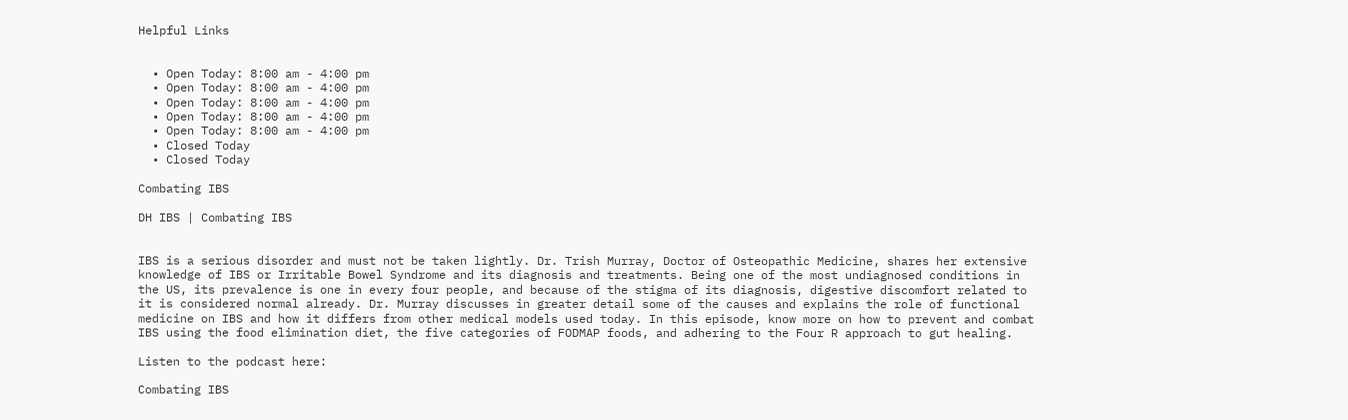Helpful Links


  • Open Today: 8:00 am - 4:00 pm
  • Open Today: 8:00 am - 4:00 pm
  • Open Today: 8:00 am - 4:00 pm
  • Open Today: 8:00 am - 4:00 pm
  • Open Today: 8:00 am - 4:00 pm
  • Closed Today
  • Closed Today

Combating IBS

DH IBS | Combating IBS


IBS is a serious disorder and must not be taken lightly. Dr. Trish Murray, Doctor of Osteopathic Medicine, shares her extensive knowledge of IBS or Irritable Bowel Syndrome and its diagnosis and treatments. Being one of the most undiagnosed conditions in the US, its prevalence is one in every four people, and because of the stigma of its diagnosis, digestive discomfort related to it is considered normal already. Dr. Murray discusses in greater detail some of the causes and explains the role of functional medicine on IBS and how it differs from other medical models used today. In this episode, know more on how to prevent and combat IBS using the food elimination diet, the five categories of FODMAP foods, and adhering to the Four R approach to gut healing.

Listen to the podcast here:

Combating IBS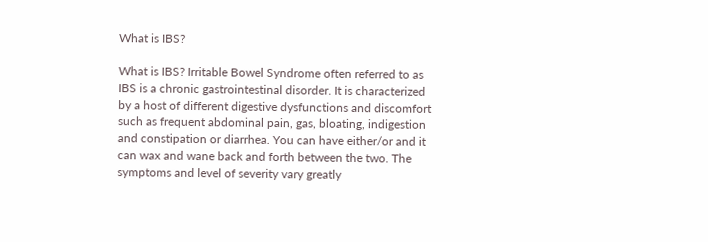What is IBS?

What is IBS? Irritable Bowel Syndrome often referred to as IBS is a chronic gastrointestinal disorder. It is characterized by a host of different digestive dysfunctions and discomfort such as frequent abdominal pain, gas, bloating, indigestion and constipation or diarrhea. You can have either/or and it can wax and wane back and forth between the two. The symptoms and level of severity vary greatly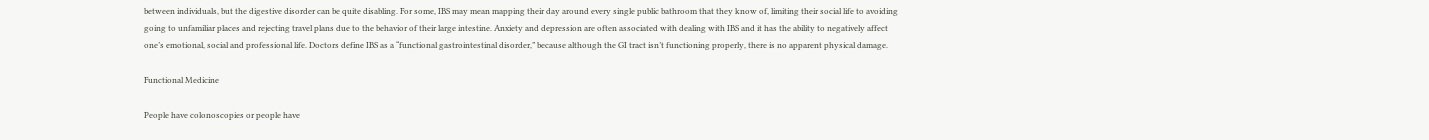between individuals, but the digestive disorder can be quite disabling. For some, IBS may mean mapping their day around every single public bathroom that they know of, limiting their social life to avoiding going to unfamiliar places and rejecting travel plans due to the behavior of their large intestine. Anxiety and depression are often associated with dealing with IBS and it has the ability to negatively affect one’s emotional, social and professional life. Doctors define IBS as a “functional gastrointestinal disorder,” because although the GI tract isn’t functioning properly, there is no apparent physical damage.

Functional Medicine

People have colonoscopies or people have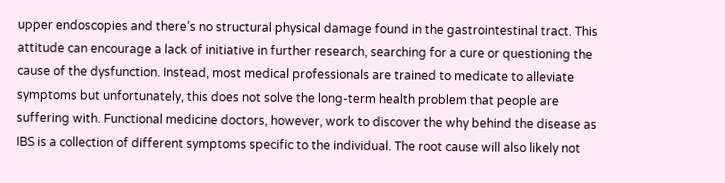upper endoscopies and there’s no structural physical damage found in the gastrointestinal tract. This attitude can encourage a lack of initiative in further research, searching for a cure or questioning the cause of the dysfunction. Instead, most medical professionals are trained to medicate to alleviate symptoms but unfortunately, this does not solve the long-term health problem that people are suffering with. Functional medicine doctors, however, work to discover the why behind the disease as IBS is a collection of different symptoms specific to the individual. The root cause will also likely not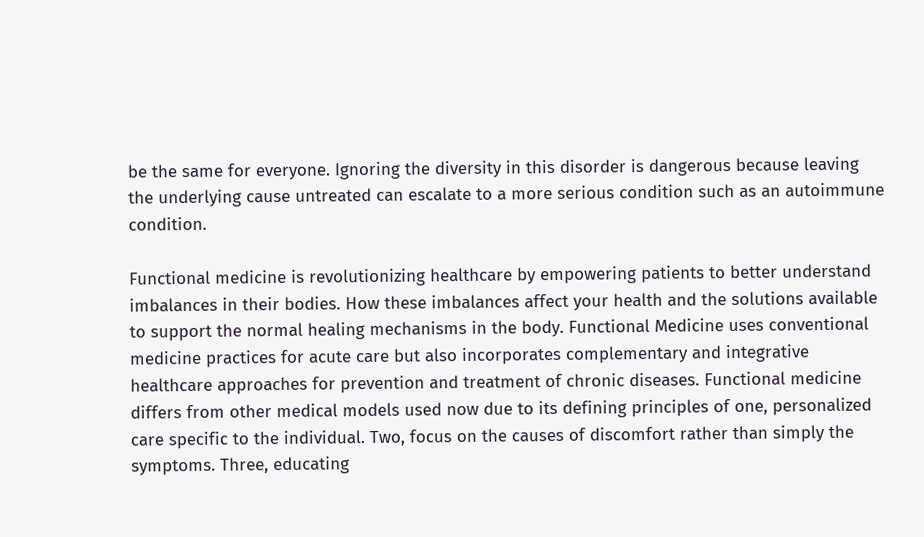be the same for everyone. Ignoring the diversity in this disorder is dangerous because leaving the underlying cause untreated can escalate to a more serious condition such as an autoimmune condition.

Functional medicine is revolutionizing healthcare by empowering patients to better understand imbalances in their bodies. How these imbalances affect your health and the solutions available to support the normal healing mechanisms in the body. Functional Medicine uses conventional medicine practices for acute care but also incorporates complementary and integrative healthcare approaches for prevention and treatment of chronic diseases. Functional medicine differs from other medical models used now due to its defining principles of one, personalized care specific to the individual. Two, focus on the causes of discomfort rather than simply the symptoms. Three, educating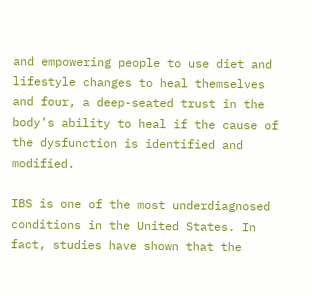and empowering people to use diet and lifestyle changes to heal themselves and four, a deep-seated trust in the body’s ability to heal if the cause of the dysfunction is identified and modified.

IBS is one of the most underdiagnosed conditions in the United States. In fact, studies have shown that the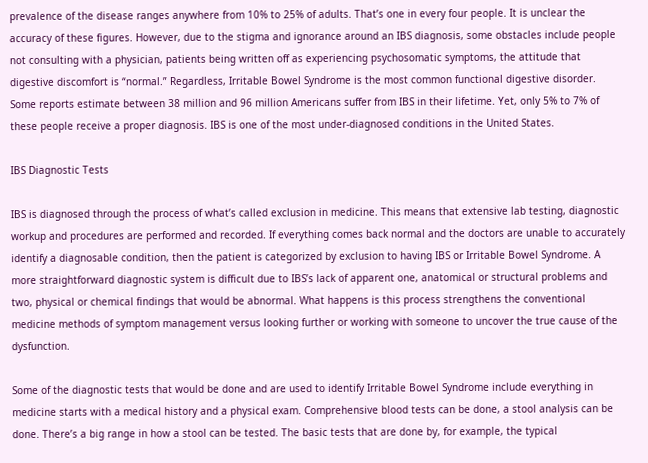prevalence of the disease ranges anywhere from 10% to 25% of adults. That’s one in every four people. It is unclear the accuracy of these figures. However, due to the stigma and ignorance around an IBS diagnosis, some obstacles include people not consulting with a physician, patients being written off as experiencing psychosomatic symptoms, the attitude that digestive discomfort is “normal.” Regardless, Irritable Bowel Syndrome is the most common functional digestive disorder. Some reports estimate between 38 million and 96 million Americans suffer from IBS in their lifetime. Yet, only 5% to 7% of these people receive a proper diagnosis. IBS is one of the most under-diagnosed conditions in the United States.

IBS Diagnostic Tests

IBS is diagnosed through the process of what’s called exclusion in medicine. This means that extensive lab testing, diagnostic workup and procedures are performed and recorded. If everything comes back normal and the doctors are unable to accurately identify a diagnosable condition, then the patient is categorized by exclusion to having IBS or Irritable Bowel Syndrome. A more straightforward diagnostic system is difficult due to IBS’s lack of apparent one, anatomical or structural problems and two, physical or chemical findings that would be abnormal. What happens is this process strengthens the conventional medicine methods of symptom management versus looking further or working with someone to uncover the true cause of the dysfunction.

Some of the diagnostic tests that would be done and are used to identify Irritable Bowel Syndrome include everything in medicine starts with a medical history and a physical exam. Comprehensive blood tests can be done, a stool analysis can be done. There’s a big range in how a stool can be tested. The basic tests that are done by, for example, the typical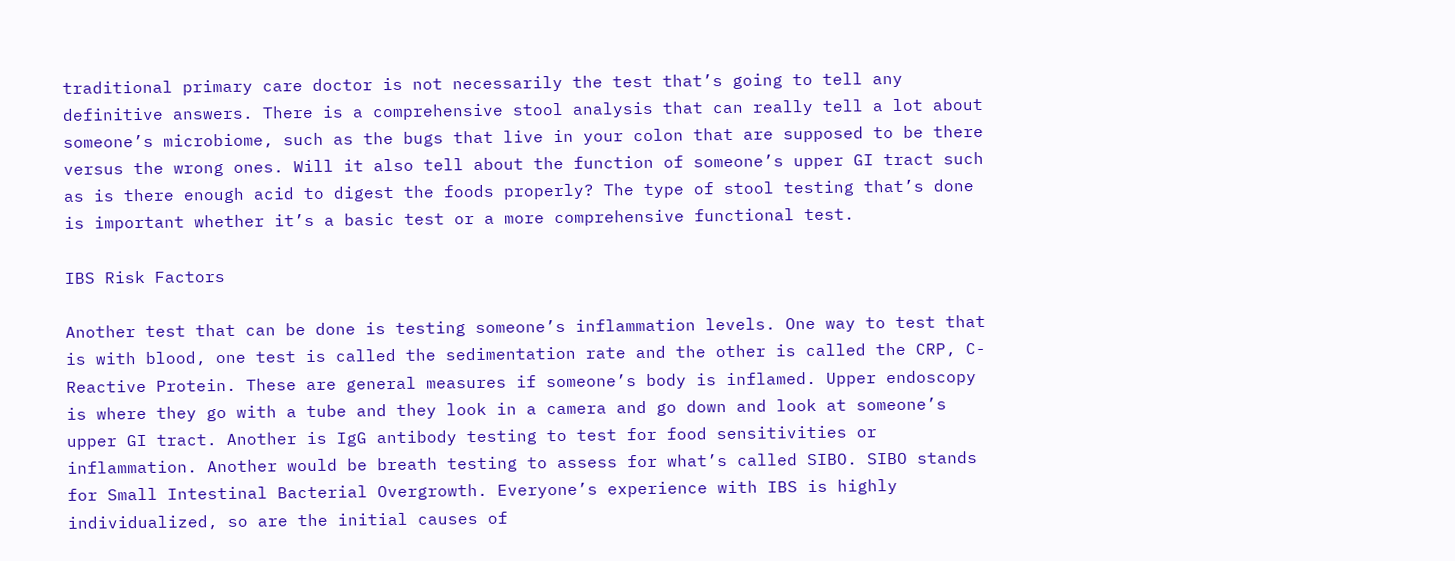traditional primary care doctor is not necessarily the test that’s going to tell any definitive answers. There is a comprehensive stool analysis that can really tell a lot about someone’s microbiome, such as the bugs that live in your colon that are supposed to be there versus the wrong ones. Will it also tell about the function of someone’s upper GI tract such as is there enough acid to digest the foods properly? The type of stool testing that’s done is important whether it’s a basic test or a more comprehensive functional test.

IBS Risk Factors

Another test that can be done is testing someone’s inflammation levels. One way to test that is with blood, one test is called the sedimentation rate and the other is called the CRP, C-Reactive Protein. These are general measures if someone’s body is inflamed. Upper endoscopy is where they go with a tube and they look in a camera and go down and look at someone’s upper GI tract. Another is IgG antibody testing to test for food sensitivities or inflammation. Another would be breath testing to assess for what’s called SIBO. SIBO stands for Small Intestinal Bacterial Overgrowth. Everyone’s experience with IBS is highly individualized, so are the initial causes of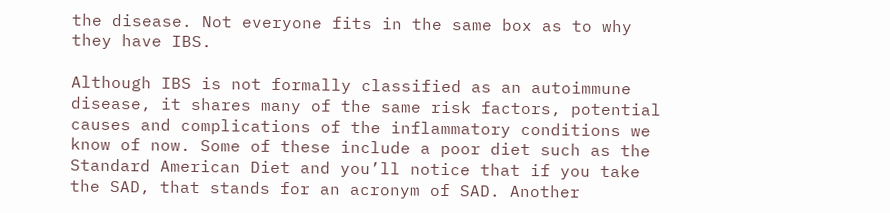the disease. Not everyone fits in the same box as to why they have IBS.

Although IBS is not formally classified as an autoimmune disease, it shares many of the same risk factors, potential causes and complications of the inflammatory conditions we know of now. Some of these include a poor diet such as the Standard American Diet and you’ll notice that if you take the SAD, that stands for an acronym of SAD. Another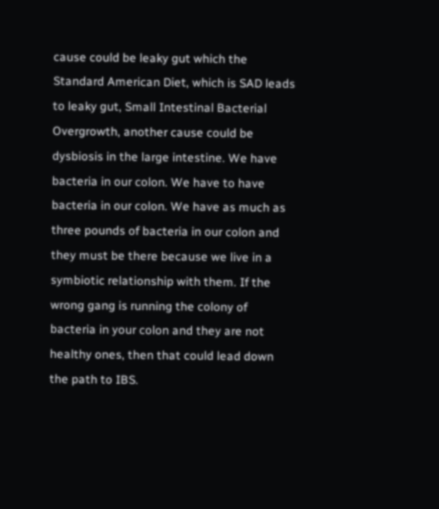cause could be leaky gut which the Standard American Diet, which is SAD leads to leaky gut, Small Intestinal Bacterial Overgrowth, another cause could be dysbiosis in the large intestine. We have bacteria in our colon. We have to have bacteria in our colon. We have as much as three pounds of bacteria in our colon and they must be there because we live in a symbiotic relationship with them. If the wrong gang is running the colony of bacteria in your colon and they are not healthy ones, then that could lead down the path to IBS.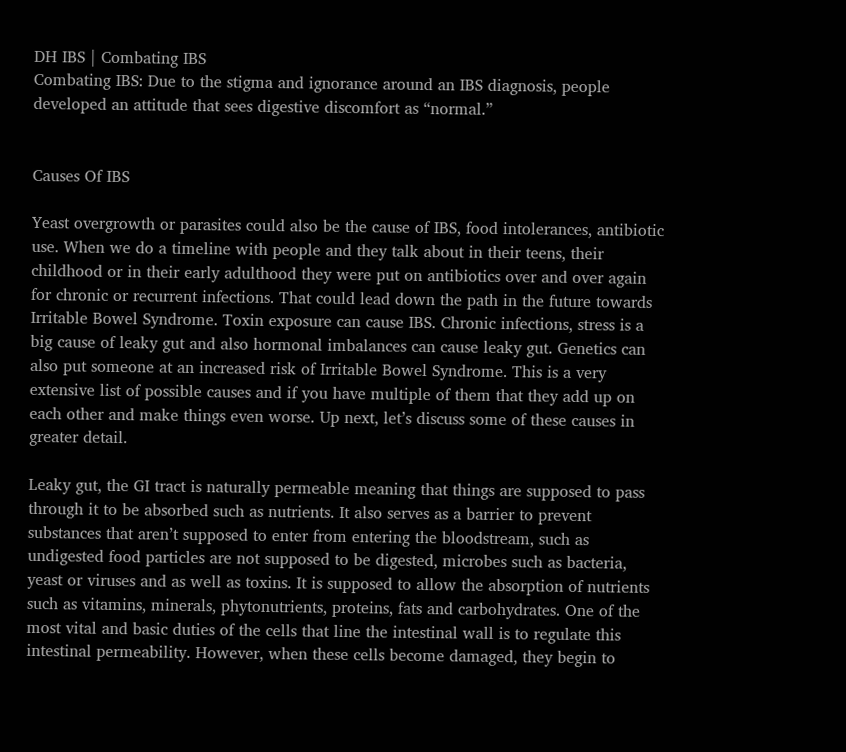DH IBS | Combating IBS
Combating IBS: Due to the stigma and ignorance around an IBS diagnosis, people developed an attitude that sees digestive discomfort as “normal.”


Causes Of IBS

Yeast overgrowth or parasites could also be the cause of IBS, food intolerances, antibiotic use. When we do a timeline with people and they talk about in their teens, their childhood or in their early adulthood they were put on antibiotics over and over again for chronic or recurrent infections. That could lead down the path in the future towards Irritable Bowel Syndrome. Toxin exposure can cause IBS. Chronic infections, stress is a big cause of leaky gut and also hormonal imbalances can cause leaky gut. Genetics can also put someone at an increased risk of Irritable Bowel Syndrome. This is a very extensive list of possible causes and if you have multiple of them that they add up on each other and make things even worse. Up next, let’s discuss some of these causes in greater detail.

Leaky gut, the GI tract is naturally permeable meaning that things are supposed to pass through it to be absorbed such as nutrients. It also serves as a barrier to prevent substances that aren’t supposed to enter from entering the bloodstream, such as undigested food particles are not supposed to be digested, microbes such as bacteria, yeast or viruses and as well as toxins. It is supposed to allow the absorption of nutrients such as vitamins, minerals, phytonutrients, proteins, fats and carbohydrates. One of the most vital and basic duties of the cells that line the intestinal wall is to regulate this intestinal permeability. However, when these cells become damaged, they begin to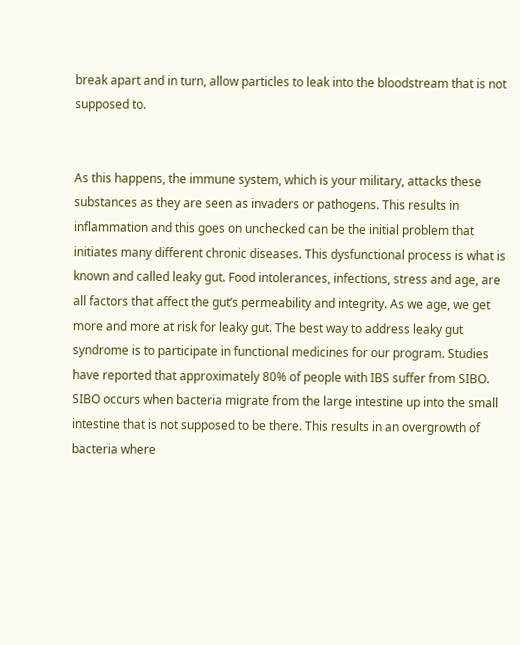break apart and in turn, allow particles to leak into the bloodstream that is not supposed to.


As this happens, the immune system, which is your military, attacks these substances as they are seen as invaders or pathogens. This results in inflammation and this goes on unchecked can be the initial problem that initiates many different chronic diseases. This dysfunctional process is what is known and called leaky gut. Food intolerances, infections, stress and age, are all factors that affect the gut’s permeability and integrity. As we age, we get more and more at risk for leaky gut. The best way to address leaky gut syndrome is to participate in functional medicines for our program. Studies have reported that approximately 80% of people with IBS suffer from SIBO. SIBO occurs when bacteria migrate from the large intestine up into the small intestine that is not supposed to be there. This results in an overgrowth of bacteria where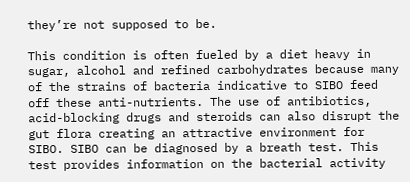they’re not supposed to be.

This condition is often fueled by a diet heavy in sugar, alcohol and refined carbohydrates because many of the strains of bacteria indicative to SIBO feed off these anti-nutrients. The use of antibiotics, acid-blocking drugs and steroids can also disrupt the gut flora creating an attractive environment for SIBO. SIBO can be diagnosed by a breath test. This test provides information on the bacterial activity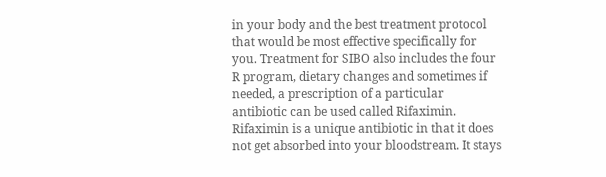in your body and the best treatment protocol that would be most effective specifically for you. Treatment for SIBO also includes the four R program, dietary changes and sometimes if needed, a prescription of a particular antibiotic can be used called Rifaximin. Rifaximin is a unique antibiotic in that it does not get absorbed into your bloodstream. It stays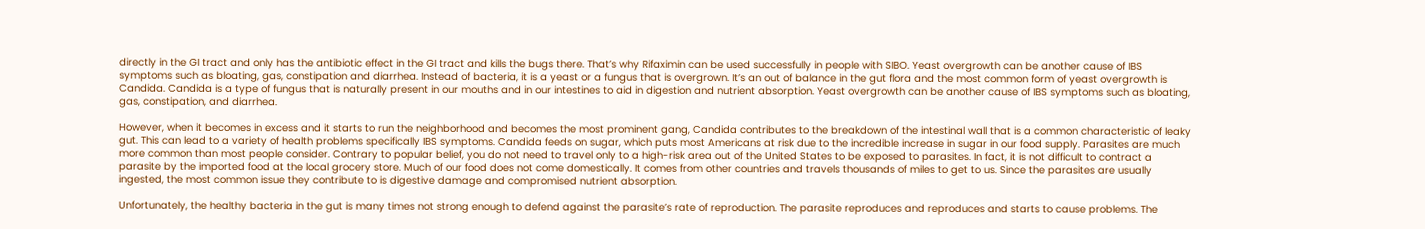directly in the GI tract and only has the antibiotic effect in the GI tract and kills the bugs there. That’s why Rifaximin can be used successfully in people with SIBO. Yeast overgrowth can be another cause of IBS symptoms such as bloating, gas, constipation and diarrhea. Instead of bacteria, it is a yeast or a fungus that is overgrown. It’s an out of balance in the gut flora and the most common form of yeast overgrowth is Candida. Candida is a type of fungus that is naturally present in our mouths and in our intestines to aid in digestion and nutrient absorption. Yeast overgrowth can be another cause of IBS symptoms such as bloating, gas, constipation, and diarrhea.

However, when it becomes in excess and it starts to run the neighborhood and becomes the most prominent gang, Candida contributes to the breakdown of the intestinal wall that is a common characteristic of leaky gut. This can lead to a variety of health problems specifically IBS symptoms. Candida feeds on sugar, which puts most Americans at risk due to the incredible increase in sugar in our food supply. Parasites are much more common than most people consider. Contrary to popular belief, you do not need to travel only to a high-risk area out of the United States to be exposed to parasites. In fact, it is not difficult to contract a parasite by the imported food at the local grocery store. Much of our food does not come domestically. It comes from other countries and travels thousands of miles to get to us. Since the parasites are usually ingested, the most common issue they contribute to is digestive damage and compromised nutrient absorption.

Unfortunately, the healthy bacteria in the gut is many times not strong enough to defend against the parasite’s rate of reproduction. The parasite reproduces and reproduces and starts to cause problems. The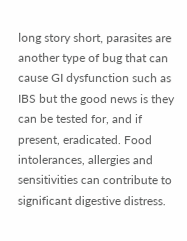long story short, parasites are another type of bug that can cause GI dysfunction such as IBS but the good news is they can be tested for, and if present, eradicated. Food intolerances, allergies and sensitivities can contribute to significant digestive distress.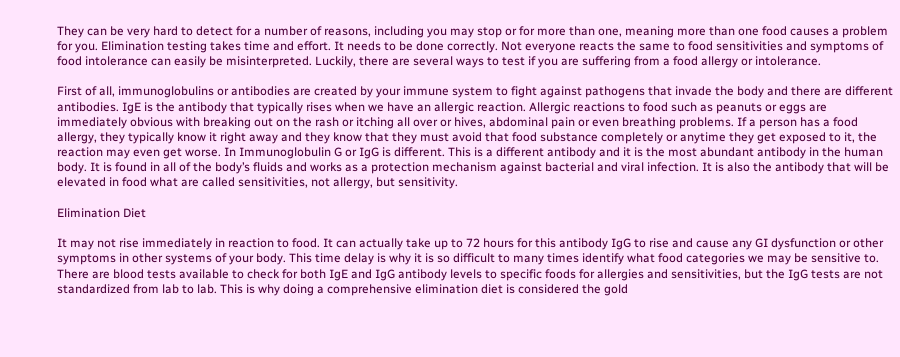They can be very hard to detect for a number of reasons, including you may stop or for more than one, meaning more than one food causes a problem for you. Elimination testing takes time and effort. It needs to be done correctly. Not everyone reacts the same to food sensitivities and symptoms of food intolerance can easily be misinterpreted. Luckily, there are several ways to test if you are suffering from a food allergy or intolerance.

First of all, immunoglobulins or antibodies are created by your immune system to fight against pathogens that invade the body and there are different antibodies. IgE is the antibody that typically rises when we have an allergic reaction. Allergic reactions to food such as peanuts or eggs are immediately obvious with breaking out on the rash or itching all over or hives, abdominal pain or even breathing problems. If a person has a food allergy, they typically know it right away and they know that they must avoid that food substance completely or anytime they get exposed to it, the reaction may even get worse. In Immunoglobulin G or IgG is different. This is a different antibody and it is the most abundant antibody in the human body. It is found in all of the body’s fluids and works as a protection mechanism against bacterial and viral infection. It is also the antibody that will be elevated in food what are called sensitivities, not allergy, but sensitivity.

Elimination Diet

It may not rise immediately in reaction to food. It can actually take up to 72 hours for this antibody IgG to rise and cause any GI dysfunction or other symptoms in other systems of your body. This time delay is why it is so difficult to many times identify what food categories we may be sensitive to. There are blood tests available to check for both IgE and IgG antibody levels to specific foods for allergies and sensitivities, but the IgG tests are not standardized from lab to lab. This is why doing a comprehensive elimination diet is considered the gold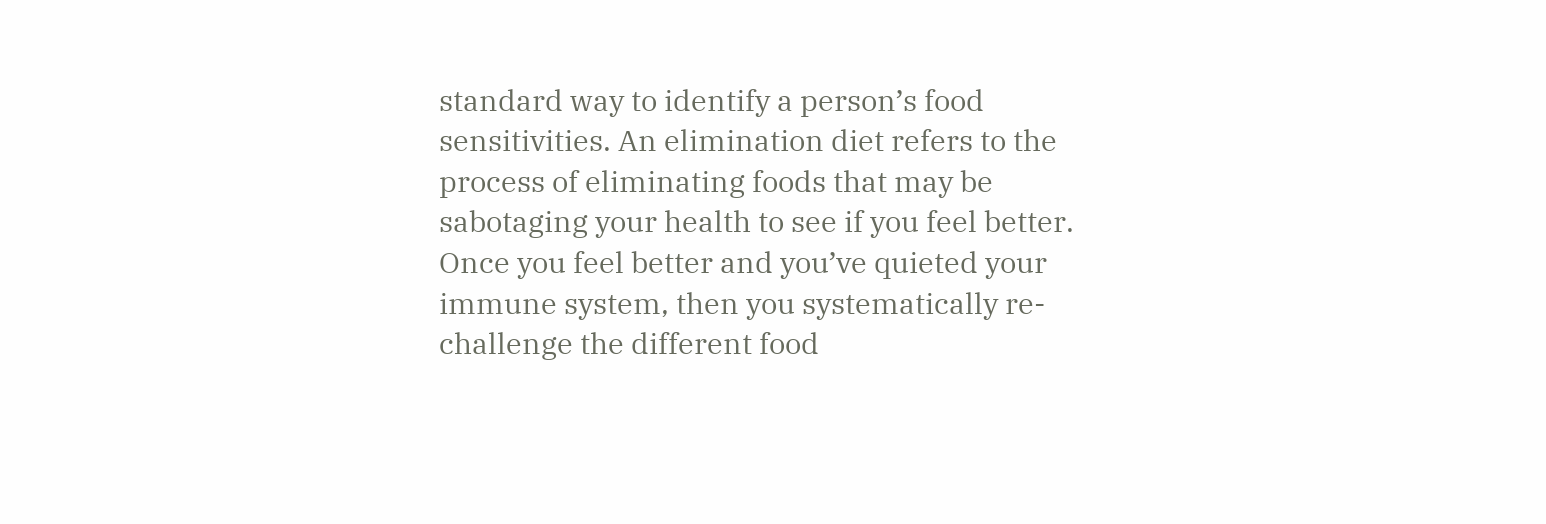standard way to identify a person’s food sensitivities. An elimination diet refers to the process of eliminating foods that may be sabotaging your health to see if you feel better. Once you feel better and you’ve quieted your immune system, then you systematically re-challenge the different food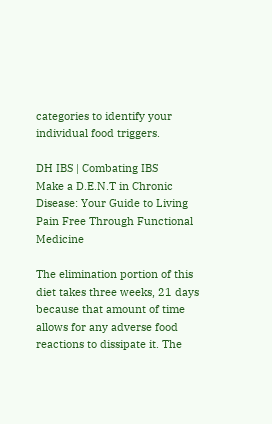categories to identify your individual food triggers.

DH IBS | Combating IBS
Make a D.E.N.T in Chronic Disease: Your Guide to Living Pain Free Through Functional Medicine

The elimination portion of this diet takes three weeks, 21 days because that amount of time allows for any adverse food reactions to dissipate it. The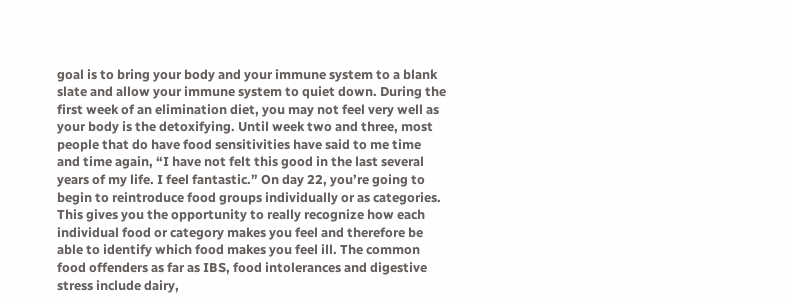goal is to bring your body and your immune system to a blank slate and allow your immune system to quiet down. During the first week of an elimination diet, you may not feel very well as your body is the detoxifying. Until week two and three, most people that do have food sensitivities have said to me time and time again, “I have not felt this good in the last several years of my life. I feel fantastic.” On day 22, you’re going to begin to reintroduce food groups individually or as categories. This gives you the opportunity to really recognize how each individual food or category makes you feel and therefore be able to identify which food makes you feel ill. The common food offenders as far as IBS, food intolerances and digestive stress include dairy,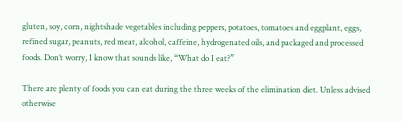gluten, soy, corn, nightshade vegetables including peppers, potatoes, tomatoes and eggplant, eggs, refined sugar, peanuts, red meat, alcohol, caffeine, hydrogenated oils, and packaged and processed foods. Don’t worry, I know that sounds like, “What do I eat?”

There are plenty of foods you can eat during the three weeks of the elimination diet. Unless advised otherwise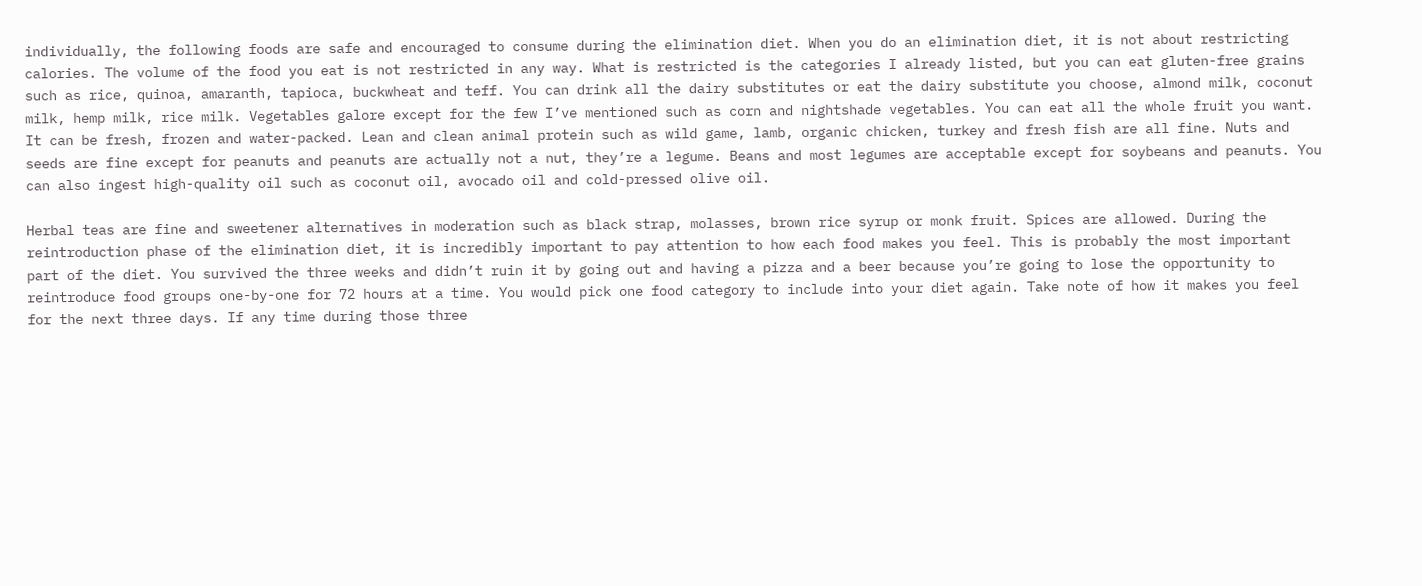individually, the following foods are safe and encouraged to consume during the elimination diet. When you do an elimination diet, it is not about restricting calories. The volume of the food you eat is not restricted in any way. What is restricted is the categories I already listed, but you can eat gluten-free grains such as rice, quinoa, amaranth, tapioca, buckwheat and teff. You can drink all the dairy substitutes or eat the dairy substitute you choose, almond milk, coconut milk, hemp milk, rice milk. Vegetables galore except for the few I’ve mentioned such as corn and nightshade vegetables. You can eat all the whole fruit you want. It can be fresh, frozen and water-packed. Lean and clean animal protein such as wild game, lamb, organic chicken, turkey and fresh fish are all fine. Nuts and seeds are fine except for peanuts and peanuts are actually not a nut, they’re a legume. Beans and most legumes are acceptable except for soybeans and peanuts. You can also ingest high-quality oil such as coconut oil, avocado oil and cold-pressed olive oil.

Herbal teas are fine and sweetener alternatives in moderation such as black strap, molasses, brown rice syrup or monk fruit. Spices are allowed. During the reintroduction phase of the elimination diet, it is incredibly important to pay attention to how each food makes you feel. This is probably the most important part of the diet. You survived the three weeks and didn’t ruin it by going out and having a pizza and a beer because you’re going to lose the opportunity to reintroduce food groups one-by-one for 72 hours at a time. You would pick one food category to include into your diet again. Take note of how it makes you feel for the next three days. If any time during those three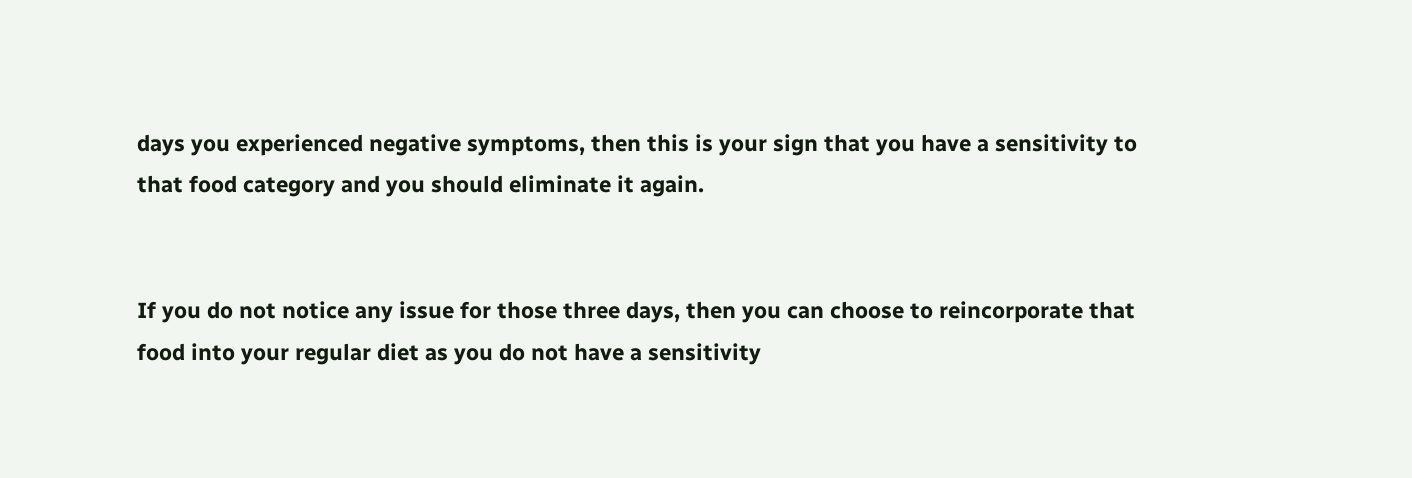days you experienced negative symptoms, then this is your sign that you have a sensitivity to that food category and you should eliminate it again.


If you do not notice any issue for those three days, then you can choose to reincorporate that food into your regular diet as you do not have a sensitivity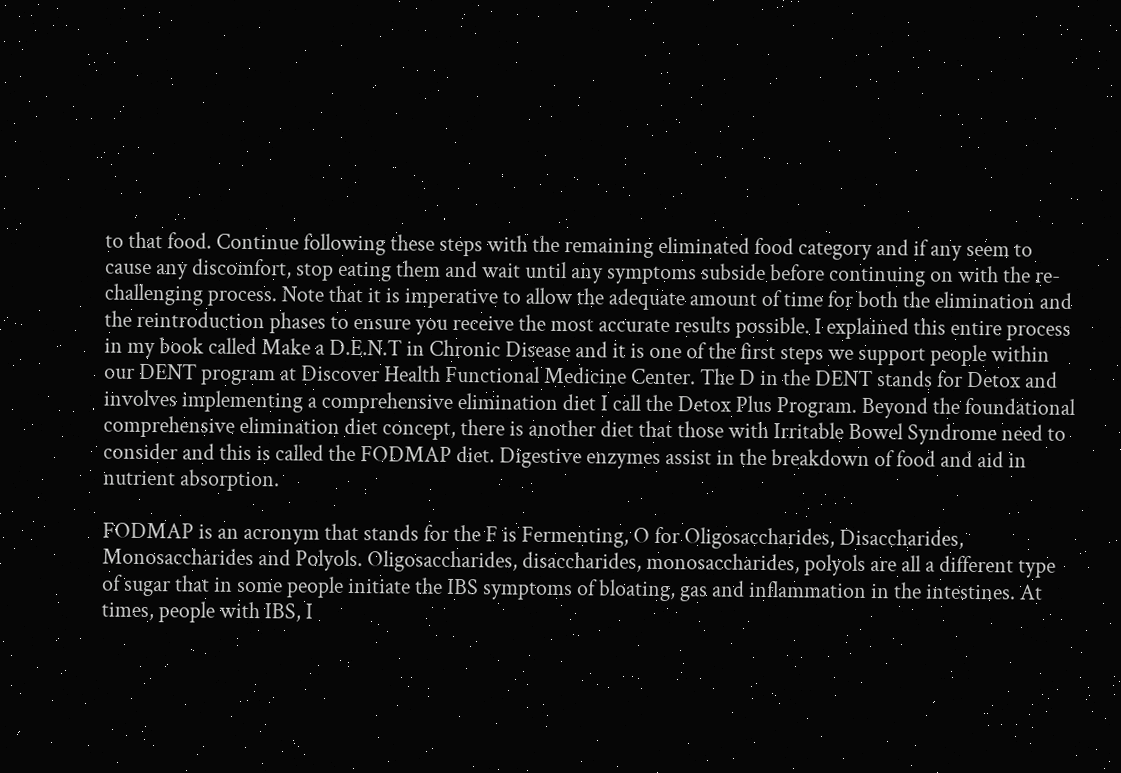to that food. Continue following these steps with the remaining eliminated food category and if any seem to cause any discomfort, stop eating them and wait until any symptoms subside before continuing on with the re-challenging process. Note that it is imperative to allow the adequate amount of time for both the elimination and the reintroduction phases to ensure you receive the most accurate results possible. I explained this entire process in my book called Make a D.E.N.T in Chronic Disease and it is one of the first steps we support people within our DENT program at Discover Health Functional Medicine Center. The D in the DENT stands for Detox and involves implementing a comprehensive elimination diet I call the Detox Plus Program. Beyond the foundational comprehensive elimination diet concept, there is another diet that those with Irritable Bowel Syndrome need to consider and this is called the FODMAP diet. Digestive enzymes assist in the breakdown of food and aid in nutrient absorption.

FODMAP is an acronym that stands for the F is Fermenting, O for Oligosaccharides, Disaccharides, Monosaccharides and Polyols. Oligosaccharides, disaccharides, monosaccharides, polyols are all a different type of sugar that in some people initiate the IBS symptoms of bloating, gas and inflammation in the intestines. At times, people with IBS, I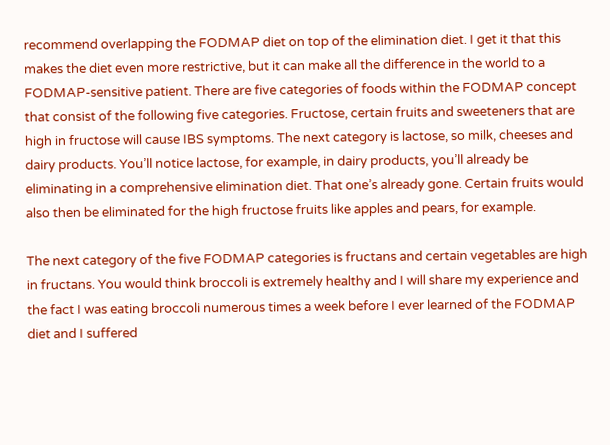recommend overlapping the FODMAP diet on top of the elimination diet. I get it that this makes the diet even more restrictive, but it can make all the difference in the world to a FODMAP-sensitive patient. There are five categories of foods within the FODMAP concept that consist of the following five categories. Fructose, certain fruits and sweeteners that are high in fructose will cause IBS symptoms. The next category is lactose, so milk, cheeses and dairy products. You’ll notice lactose, for example, in dairy products, you’ll already be eliminating in a comprehensive elimination diet. That one’s already gone. Certain fruits would also then be eliminated for the high fructose fruits like apples and pears, for example.

The next category of the five FODMAP categories is fructans and certain vegetables are high in fructans. You would think broccoli is extremely healthy and I will share my experience and the fact I was eating broccoli numerous times a week before I ever learned of the FODMAP diet and I suffered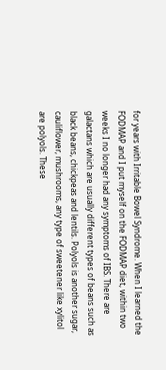for years with Irritable Bowel Syndrome. When I learned the FODMAP and I put myself on the FODMAP diet, within two weeks I no longer had any symptoms of IBS. There are galactans which are usually different types of beans such as black beans, chickpeas and lentils. Polyols is another sugar, cauliflower, mushrooms, any type of sweetener like xylitol are polyols. These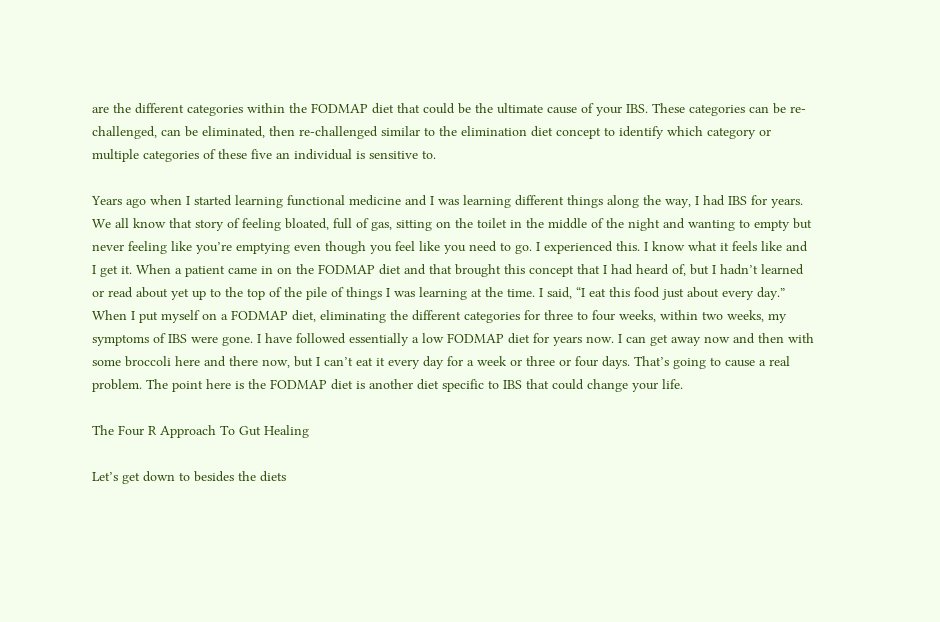are the different categories within the FODMAP diet that could be the ultimate cause of your IBS. These categories can be re-challenged, can be eliminated, then re-challenged similar to the elimination diet concept to identify which category or multiple categories of these five an individual is sensitive to.

Years ago when I started learning functional medicine and I was learning different things along the way, I had IBS for years. We all know that story of feeling bloated, full of gas, sitting on the toilet in the middle of the night and wanting to empty but never feeling like you’re emptying even though you feel like you need to go. I experienced this. I know what it feels like and I get it. When a patient came in on the FODMAP diet and that brought this concept that I had heard of, but I hadn’t learned or read about yet up to the top of the pile of things I was learning at the time. I said, “I eat this food just about every day.” When I put myself on a FODMAP diet, eliminating the different categories for three to four weeks, within two weeks, my symptoms of IBS were gone. I have followed essentially a low FODMAP diet for years now. I can get away now and then with some broccoli here and there now, but I can’t eat it every day for a week or three or four days. That’s going to cause a real problem. The point here is the FODMAP diet is another diet specific to IBS that could change your life.

The Four R Approach To Gut Healing

Let’s get down to besides the diets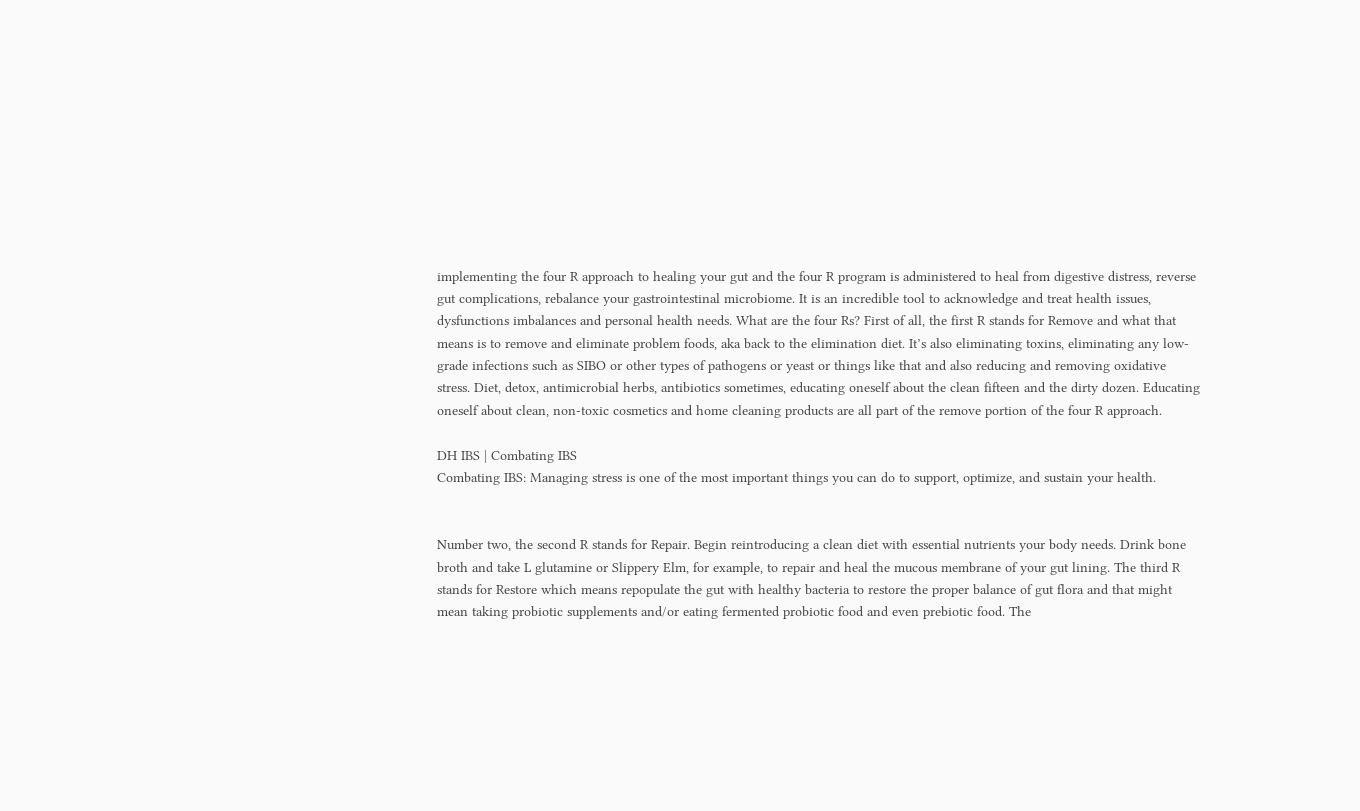implementing the four R approach to healing your gut and the four R program is administered to heal from digestive distress, reverse gut complications, rebalance your gastrointestinal microbiome. It is an incredible tool to acknowledge and treat health issues, dysfunctions imbalances and personal health needs. What are the four Rs? First of all, the first R stands for Remove and what that means is to remove and eliminate problem foods, aka back to the elimination diet. It’s also eliminating toxins, eliminating any low-grade infections such as SIBO or other types of pathogens or yeast or things like that and also reducing and removing oxidative stress. Diet, detox, antimicrobial herbs, antibiotics sometimes, educating oneself about the clean fifteen and the dirty dozen. Educating oneself about clean, non-toxic cosmetics and home cleaning products are all part of the remove portion of the four R approach.

DH IBS | Combating IBS
Combating IBS: Managing stress is one of the most important things you can do to support, optimize, and sustain your health.


Number two, the second R stands for Repair. Begin reintroducing a clean diet with essential nutrients your body needs. Drink bone broth and take L glutamine or Slippery Elm, for example, to repair and heal the mucous membrane of your gut lining. The third R stands for Restore which means repopulate the gut with healthy bacteria to restore the proper balance of gut flora and that might mean taking probiotic supplements and/or eating fermented probiotic food and even prebiotic food. The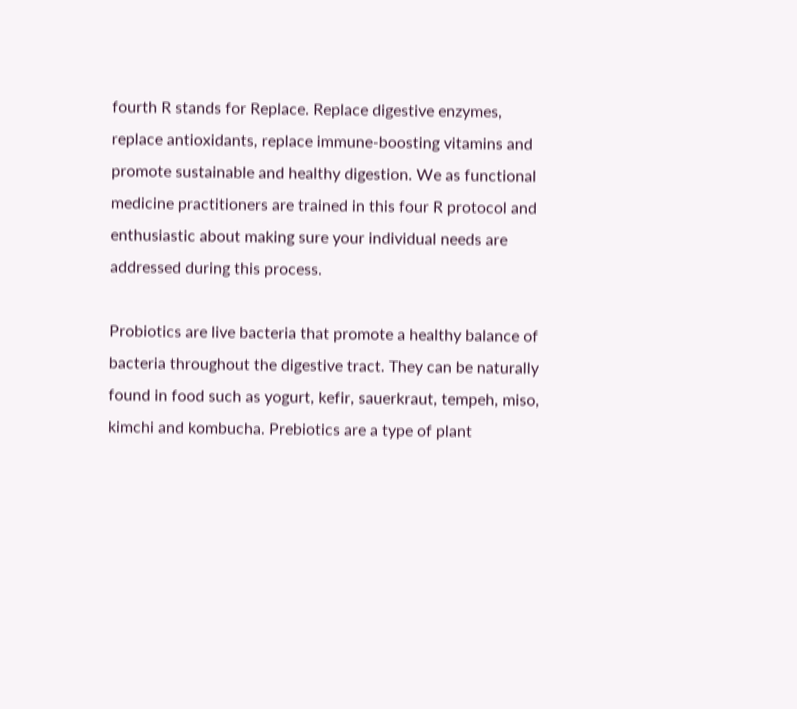fourth R stands for Replace. Replace digestive enzymes, replace antioxidants, replace immune-boosting vitamins and promote sustainable and healthy digestion. We as functional medicine practitioners are trained in this four R protocol and enthusiastic about making sure your individual needs are addressed during this process.

Probiotics are live bacteria that promote a healthy balance of bacteria throughout the digestive tract. They can be naturally found in food such as yogurt, kefir, sauerkraut, tempeh, miso, kimchi and kombucha. Prebiotics are a type of plant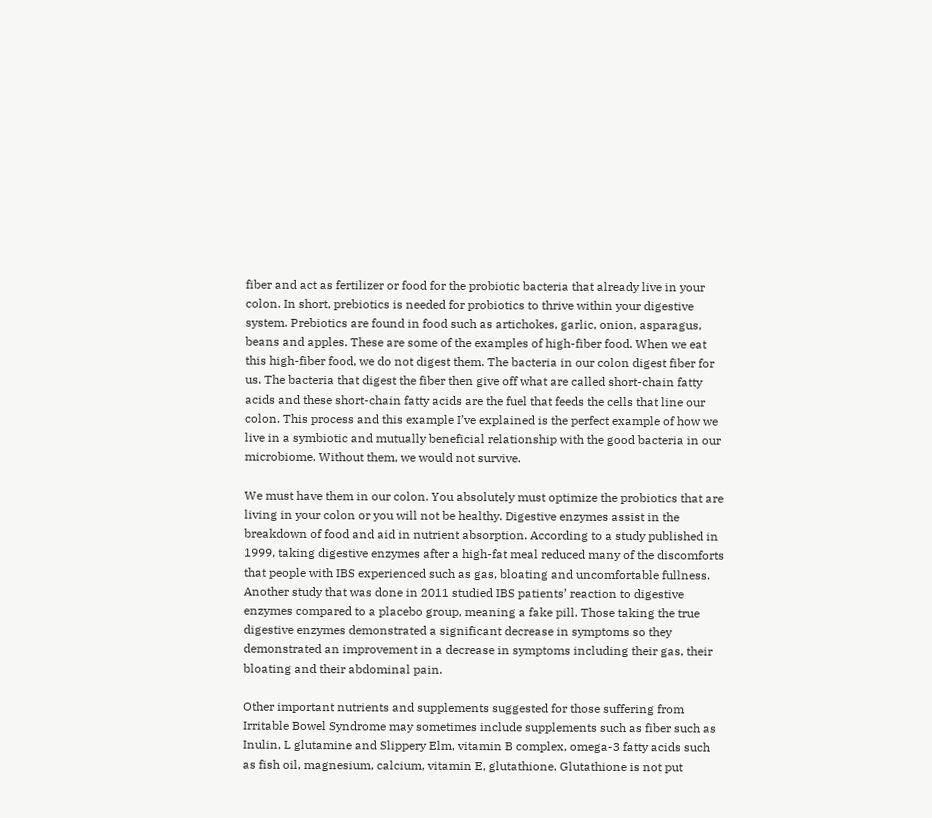fiber and act as fertilizer or food for the probiotic bacteria that already live in your colon. In short, prebiotics is needed for probiotics to thrive within your digestive system. Prebiotics are found in food such as artichokes, garlic, onion, asparagus, beans and apples. These are some of the examples of high-fiber food. When we eat this high-fiber food, we do not digest them. The bacteria in our colon digest fiber for us. The bacteria that digest the fiber then give off what are called short-chain fatty acids and these short-chain fatty acids are the fuel that feeds the cells that line our colon. This process and this example I’ve explained is the perfect example of how we live in a symbiotic and mutually beneficial relationship with the good bacteria in our microbiome. Without them, we would not survive.

We must have them in our colon. You absolutely must optimize the probiotics that are living in your colon or you will not be healthy. Digestive enzymes assist in the breakdown of food and aid in nutrient absorption. According to a study published in 1999, taking digestive enzymes after a high-fat meal reduced many of the discomforts that people with IBS experienced such as gas, bloating and uncomfortable fullness. Another study that was done in 2011 studied IBS patients’ reaction to digestive enzymes compared to a placebo group, meaning a fake pill. Those taking the true digestive enzymes demonstrated a significant decrease in symptoms so they demonstrated an improvement in a decrease in symptoms including their gas, their bloating and their abdominal pain.

Other important nutrients and supplements suggested for those suffering from Irritable Bowel Syndrome may sometimes include supplements such as fiber such as Inulin, L glutamine and Slippery Elm, vitamin B complex, omega-3 fatty acids such as fish oil, magnesium, calcium, vitamin E, glutathione. Glutathione is not put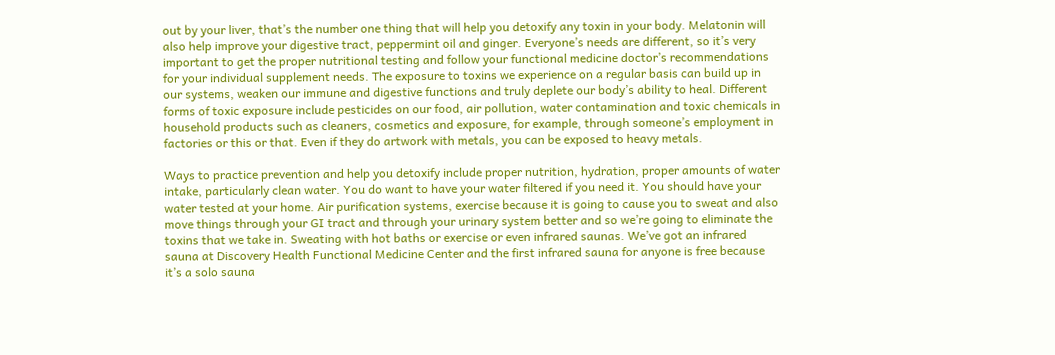out by your liver, that’s the number one thing that will help you detoxify any toxin in your body. Melatonin will also help improve your digestive tract, peppermint oil and ginger. Everyone’s needs are different, so it’s very important to get the proper nutritional testing and follow your functional medicine doctor’s recommendations for your individual supplement needs. The exposure to toxins we experience on a regular basis can build up in our systems, weaken our immune and digestive functions and truly deplete our body’s ability to heal. Different forms of toxic exposure include pesticides on our food, air pollution, water contamination and toxic chemicals in household products such as cleaners, cosmetics and exposure, for example, through someone’s employment in factories or this or that. Even if they do artwork with metals, you can be exposed to heavy metals.

Ways to practice prevention and help you detoxify include proper nutrition, hydration, proper amounts of water intake, particularly clean water. You do want to have your water filtered if you need it. You should have your water tested at your home. Air purification systems, exercise because it is going to cause you to sweat and also move things through your GI tract and through your urinary system better and so we’re going to eliminate the toxins that we take in. Sweating with hot baths or exercise or even infrared saunas. We’ve got an infrared sauna at Discovery Health Functional Medicine Center and the first infrared sauna for anyone is free because it’s a solo sauna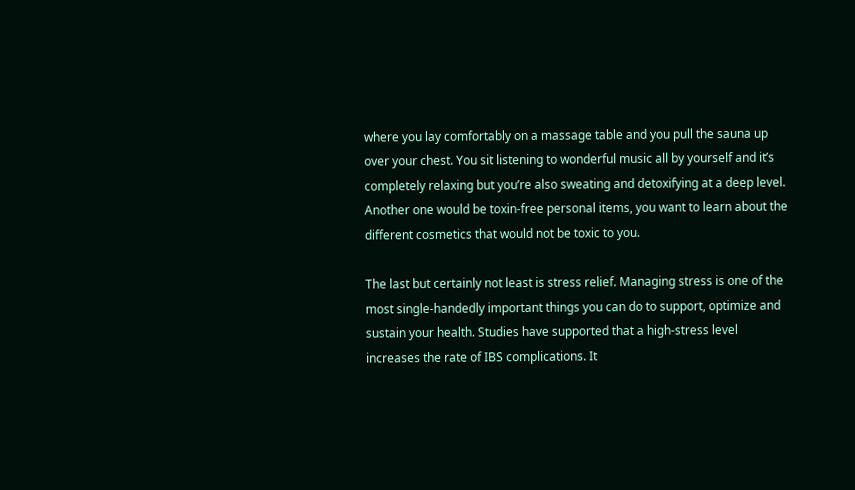where you lay comfortably on a massage table and you pull the sauna up over your chest. You sit listening to wonderful music all by yourself and it’s completely relaxing but you’re also sweating and detoxifying at a deep level. Another one would be toxin-free personal items, you want to learn about the different cosmetics that would not be toxic to you.

The last but certainly not least is stress relief. Managing stress is one of the most single-handedly important things you can do to support, optimize and sustain your health. Studies have supported that a high-stress level increases the rate of IBS complications. It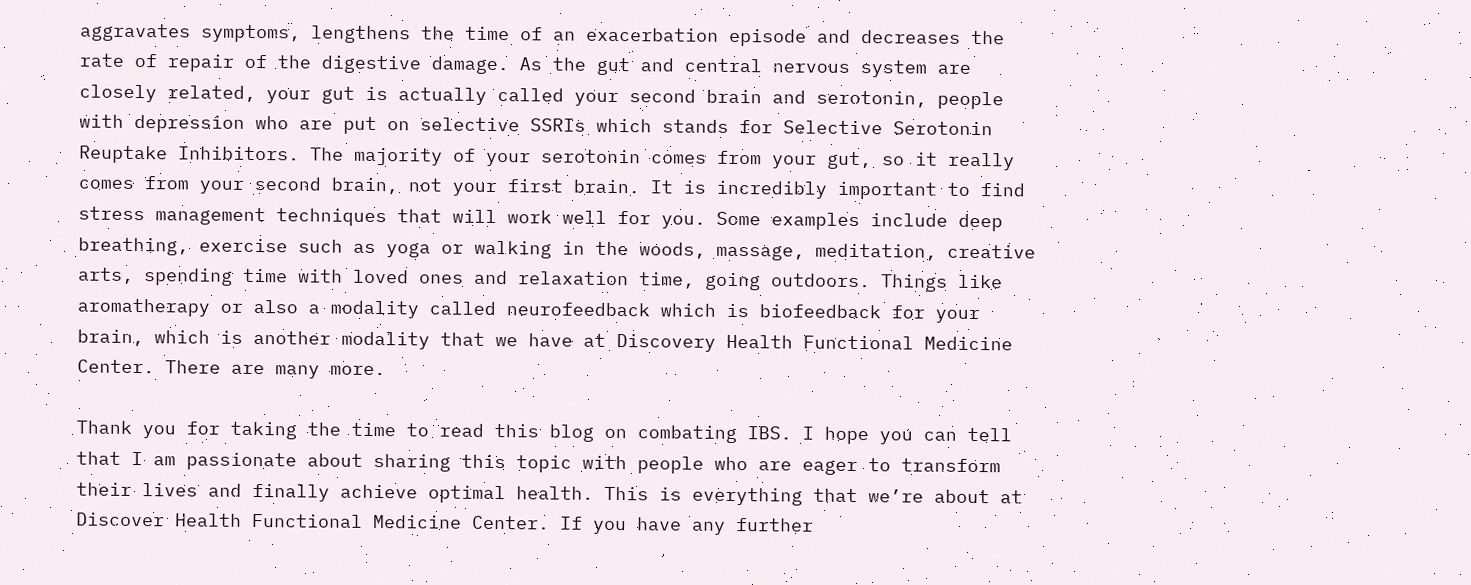aggravates symptoms, lengthens the time of an exacerbation episode and decreases the rate of repair of the digestive damage. As the gut and central nervous system are closely related, your gut is actually called your second brain and serotonin, people with depression who are put on selective SSRIs which stands for Selective Serotonin Reuptake Inhibitors. The majority of your serotonin comes from your gut, so it really comes from your second brain, not your first brain. It is incredibly important to find stress management techniques that will work well for you. Some examples include deep breathing, exercise such as yoga or walking in the woods, massage, meditation, creative arts, spending time with loved ones and relaxation time, going outdoors. Things like aromatherapy or also a modality called neurofeedback which is biofeedback for your brain, which is another modality that we have at Discovery Health Functional Medicine Center. There are many more.

Thank you for taking the time to read this blog on combating IBS. I hope you can tell that I am passionate about sharing this topic with people who are eager to transform their lives and finally achieve optimal health. This is everything that we’re about at Discover Health Functional Medicine Center. If you have any further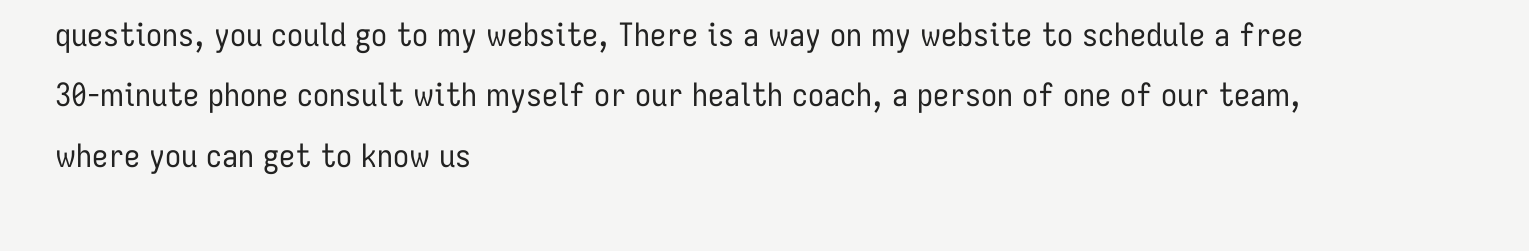questions, you could go to my website, There is a way on my website to schedule a free 30-minute phone consult with myself or our health coach, a person of one of our team, where you can get to know us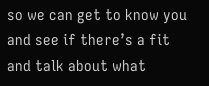so we can get to know you and see if there’s a fit and talk about what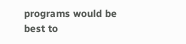programs would be best to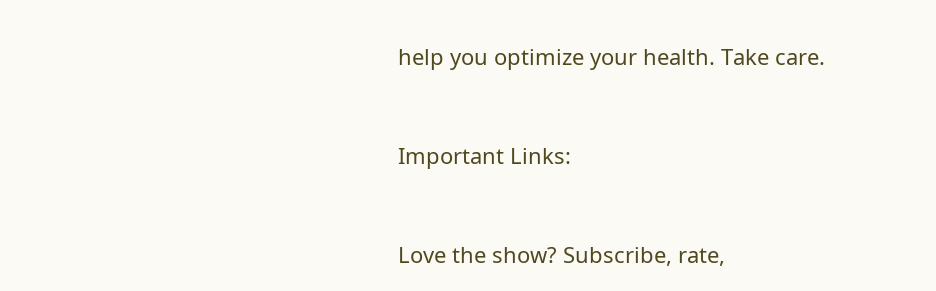help you optimize your health. Take care.


Important Links:


Love the show? Subscribe, rate,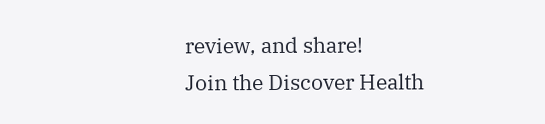review, and share!
Join the Discover Health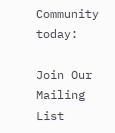Community today:

Join Our Mailing List